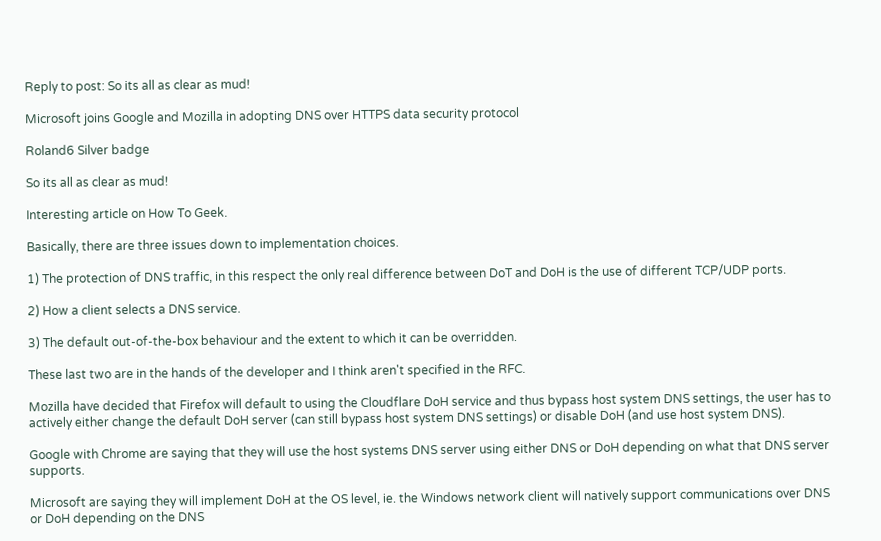Reply to post: So its all as clear as mud!

Microsoft joins Google and Mozilla in adopting DNS over HTTPS data security protocol

Roland6 Silver badge

So its all as clear as mud!

Interesting article on How To Geek.

Basically, there are three issues down to implementation choices.

1) The protection of DNS traffic, in this respect the only real difference between DoT and DoH is the use of different TCP/UDP ports.

2) How a client selects a DNS service.

3) The default out-of-the-box behaviour and the extent to which it can be overridden.

These last two are in the hands of the developer and I think aren't specified in the RFC.

Mozilla have decided that Firefox will default to using the Cloudflare DoH service and thus bypass host system DNS settings, the user has to actively either change the default DoH server (can still bypass host system DNS settings) or disable DoH (and use host system DNS).

Google with Chrome are saying that they will use the host systems DNS server using either DNS or DoH depending on what that DNS server supports.

Microsoft are saying they will implement DoH at the OS level, ie. the Windows network client will natively support communications over DNS or DoH depending on the DNS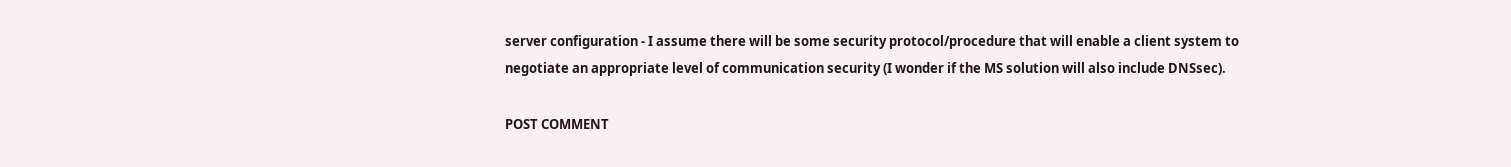server configuration - I assume there will be some security protocol/procedure that will enable a client system to negotiate an appropriate level of communication security (I wonder if the MS solution will also include DNSsec).

POST COMMENT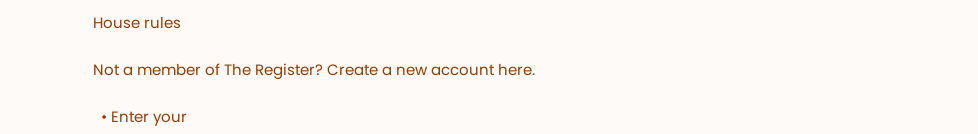House rules

Not a member of The Register? Create a new account here.

  • Enter your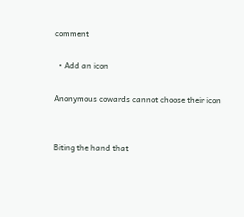comment

  • Add an icon

Anonymous cowards cannot choose their icon


Biting the hand that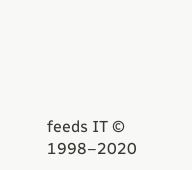feeds IT © 1998–2020